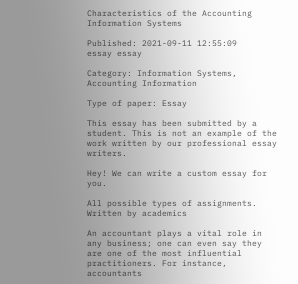Characteristics of the Accounting Information Systems

Published: 2021-09-11 12:55:09
essay essay

Category: Information Systems, Accounting Information

Type of paper: Essay

This essay has been submitted by a student. This is not an example of the work written by our professional essay writers.

Hey! We can write a custom essay for you.

All possible types of assignments. Written by academics

An accountant plays a vital role in any business; one can even say they are one of the most influential practitioners. For instance, accountants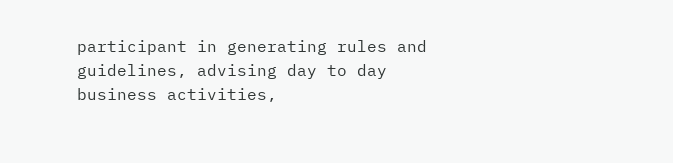participant in generating rules and guidelines, advising day to day business activities,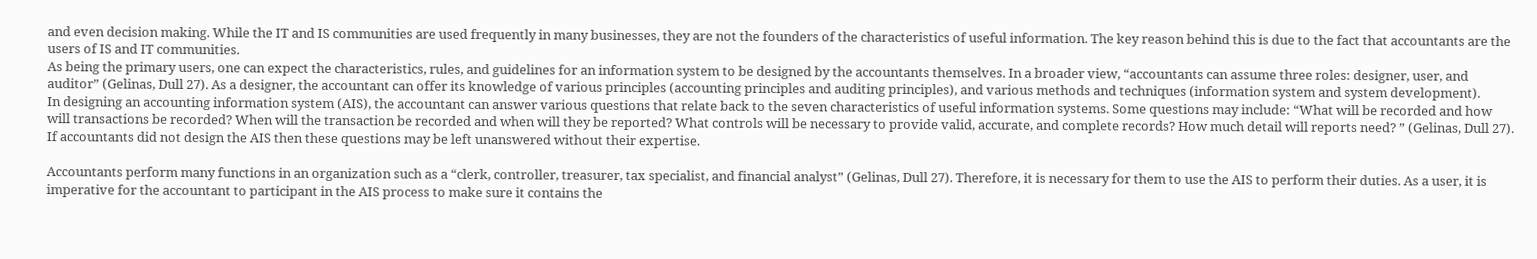and even decision making. While the IT and IS communities are used frequently in many businesses, they are not the founders of the characteristics of useful information. The key reason behind this is due to the fact that accountants are the users of IS and IT communities.
As being the primary users, one can expect the characteristics, rules, and guidelines for an information system to be designed by the accountants themselves. In a broader view, “accountants can assume three roles: designer, user, and auditor” (Gelinas, Dull 27). As a designer, the accountant can offer its knowledge of various principles (accounting principles and auditing principles), and various methods and techniques (information system and system development).
In designing an accounting information system (AIS), the accountant can answer various questions that relate back to the seven characteristics of useful information systems. Some questions may include: “What will be recorded and how will transactions be recorded? When will the transaction be recorded and when will they be reported? What controls will be necessary to provide valid, accurate, and complete records? How much detail will reports need? ” (Gelinas, Dull 27). If accountants did not design the AIS then these questions may be left unanswered without their expertise.

Accountants perform many functions in an organization such as a “clerk, controller, treasurer, tax specialist, and financial analyst” (Gelinas, Dull 27). Therefore, it is necessary for them to use the AIS to perform their duties. As a user, it is imperative for the accountant to participant in the AIS process to make sure it contains the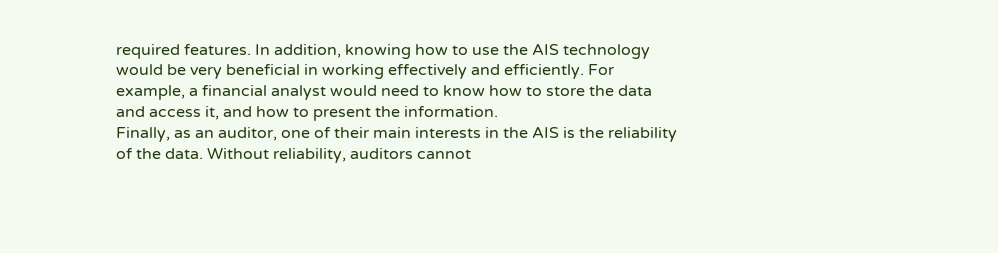required features. In addition, knowing how to use the AIS technology would be very beneficial in working effectively and efficiently. For example, a financial analyst would need to know how to store the data and access it, and how to present the information.
Finally, as an auditor, one of their main interests in the AIS is the reliability of the data. Without reliability, auditors cannot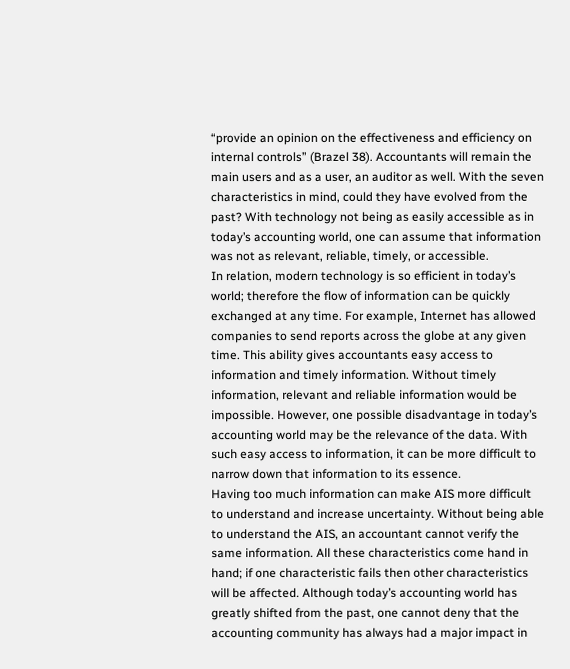“provide an opinion on the effectiveness and efficiency on internal controls” (Brazel 38). Accountants will remain the main users and as a user, an auditor as well. With the seven characteristics in mind, could they have evolved from the past? With technology not being as easily accessible as in today’s accounting world, one can assume that information was not as relevant, reliable, timely, or accessible.
In relation, modern technology is so efficient in today’s world; therefore the flow of information can be quickly exchanged at any time. For example, Internet has allowed companies to send reports across the globe at any given time. This ability gives accountants easy access to information and timely information. Without timely information, relevant and reliable information would be impossible. However, one possible disadvantage in today’s accounting world may be the relevance of the data. With such easy access to information, it can be more difficult to narrow down that information to its essence.
Having too much information can make AIS more difficult to understand and increase uncertainty. Without being able to understand the AIS, an accountant cannot verify the same information. All these characteristics come hand in hand; if one characteristic fails then other characteristics will be affected. Although today’s accounting world has greatly shifted from the past, one cannot deny that the accounting community has always had a major impact in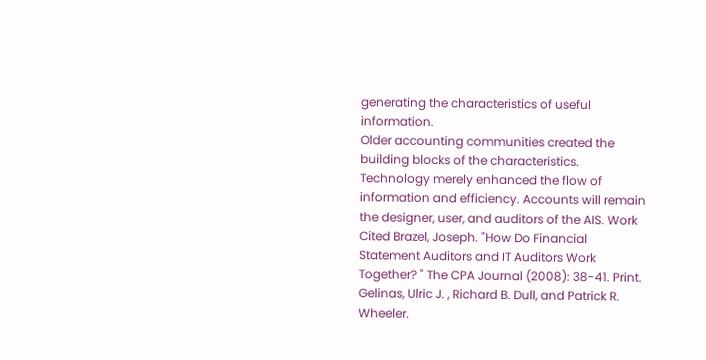generating the characteristics of useful information.
Older accounting communities created the building blocks of the characteristics. Technology merely enhanced the flow of information and efficiency. Accounts will remain the designer, user, and auditors of the AIS. Work Cited Brazel, Joseph. "How Do Financial Statement Auditors and IT Auditors Work Together? " The CPA Journal (2008): 38-41. Print. Gelinas, Ulric J. , Richard B. Dull, and Patrick R. Wheeler.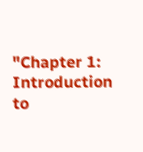"Chapter 1: Introduction to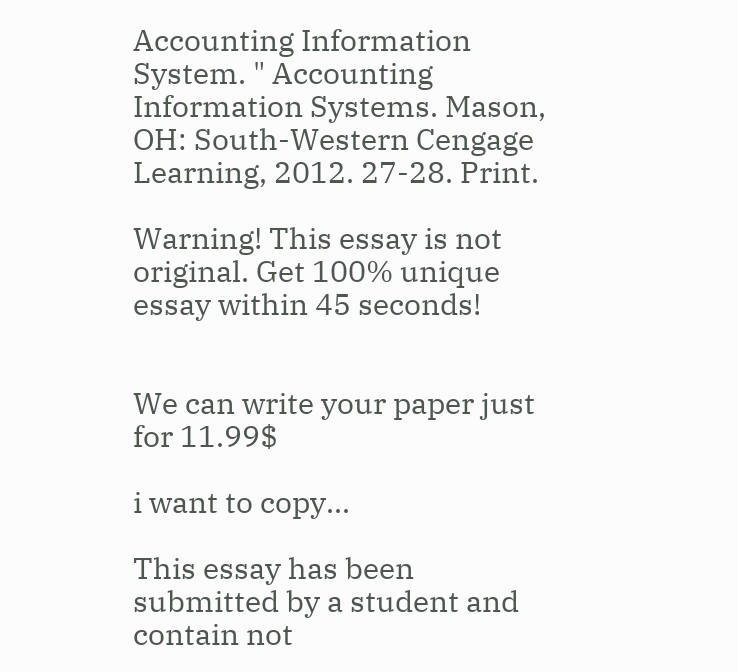Accounting Information System. " Accounting Information Systems. Mason, OH: South-Western Cengage Learning, 2012. 27-28. Print.

Warning! This essay is not original. Get 100% unique essay within 45 seconds!


We can write your paper just for 11.99$

i want to copy...

This essay has been submitted by a student and contain not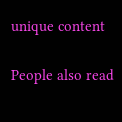unique content

People also read